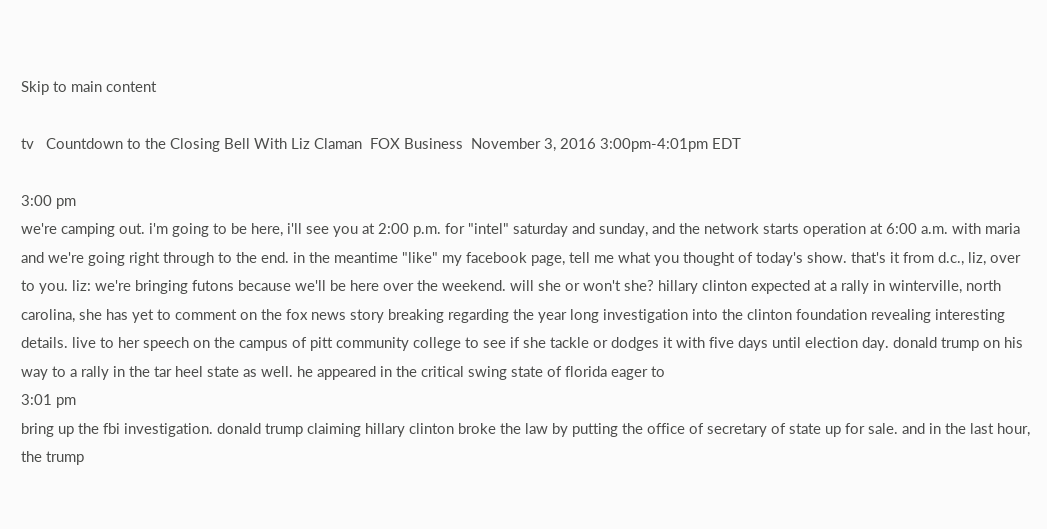Skip to main content

tv   Countdown to the Closing Bell With Liz Claman  FOX Business  November 3, 2016 3:00pm-4:01pm EDT

3:00 pm
we're camping out. i'm going to be here, i'll see you at 2:00 p.m. for "intel" saturday and sunday, and the network starts operation at 6:00 a.m. with maria and we're going right through to the end. in the meantime "like" my facebook page, tell me what you thought of today's show. that's it from d.c., liz, over to you. liz: we're bringing futons because we'll be here over the weekend. will she or won't she? hillary clinton expected at a rally in winterville, north carolina, she has yet to comment on the fox news story breaking regarding the year long investigation into the clinton foundation revealing interesting details. live to her speech on the campus of pitt community college to see if she tackle or dodges it with five days until election day. donald trump on his way to a rally in the tar heel state as well. he appeared in the critical swing state of florida eager to
3:01 pm
bring up the fbi investigation. donald trump claiming hillary clinton broke the law by putting the office of secretary of state up for sale. and in the last hour, the trump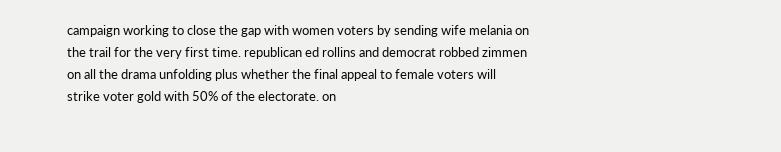campaign working to close the gap with women voters by sending wife melania on the trail for the very first time. republican ed rollins and democrat robbed zimmen on all the drama unfolding plus whether the final appeal to female voters will strike voter gold with 50% of the electorate. on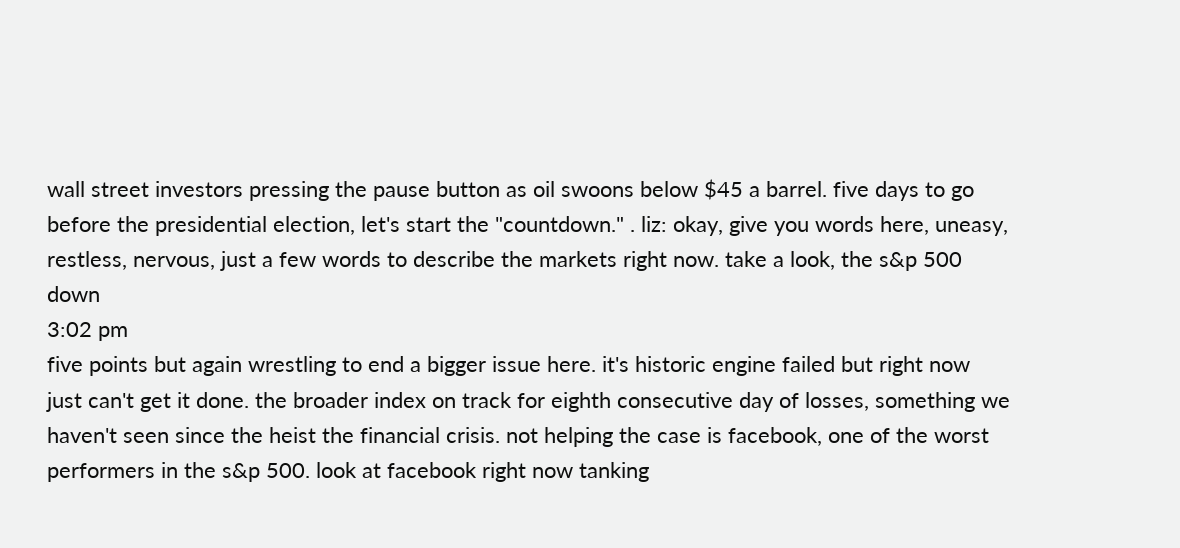wall street investors pressing the pause button as oil swoons below $45 a barrel. five days to go before the presidential election, let's start the "countdown." . liz: okay, give you words here, uneasy, restless, nervous, just a few words to describe the markets right now. take a look, the s&p 500 down
3:02 pm
five points but again wrestling to end a bigger issue here. it's historic engine failed but right now just can't get it done. the broader index on track for eighth consecutive day of losses, something we haven't seen since the heist the financial crisis. not helping the case is facebook, one of the worst performers in the s&p 500. look at facebook right now tanking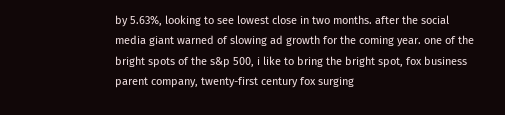by 5.63%, looking to see lowest close in two months. after the social media giant warned of slowing ad growth for the coming year. one of the bright spots of the s&p 500, i like to bring the bright spot, fox business parent company, twenty-first century fox surging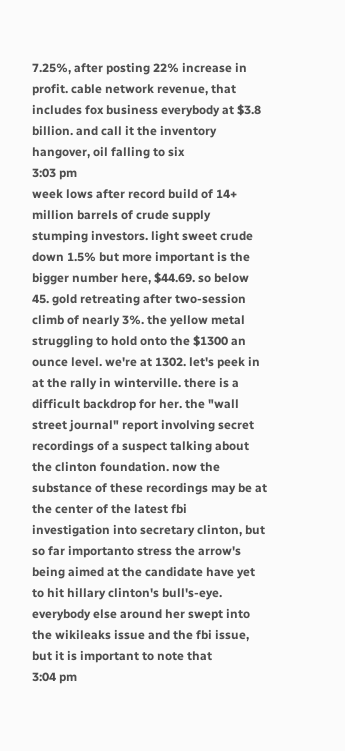7.25%, after posting 22% increase in profit. cable network revenue, that includes fox business everybody at $3.8 billion. and call it the inventory hangover, oil falling to six
3:03 pm
week lows after record build of 14+ million barrels of crude supply stumping investors. light sweet crude down 1.5% but more important is the bigger number here, $44.69. so below 45. gold retreating after two-session climb of nearly 3%. the yellow metal struggling to hold onto the $1300 an ounce level. we're at 1302. let's peek in at the rally in winterville. there is a difficult backdrop for her. the "wall street journal" report involving secret recordings of a suspect talking about the clinton foundation. now the substance of these recordings may be at the center of the latest fbi investigation into secretary clinton, but so far importanto stress the arrow's being aimed at the candidate have yet to hit hillary clinton's bull's-eye. everybody else around her swept into the wikileaks issue and the fbi issue, but it is important to note that
3:04 pm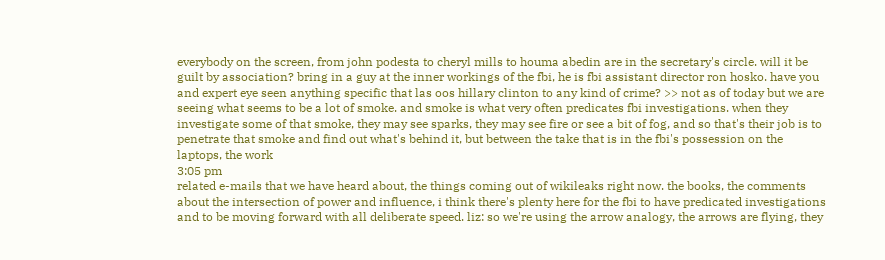everybody on the screen, from john podesta to cheryl mills to houma abedin are in the secretary's circle. will it be guilt by association? bring in a guy at the inner workings of the fbi, he is fbi assistant director ron hosko. have you and expert eye seen anything specific that las oos hillary clinton to any kind of crime? >> not as of today but we are seeing what seems to be a lot of smoke. and smoke is what very often predicates fbi investigations. when they investigate some of that smoke, they may see sparks, they may see fire or see a bit of fog, and so that's their job is to penetrate that smoke and find out what's behind it, but between the take that is in the fbi's possession on the laptops, the work
3:05 pm
related e-mails that we have heard about, the things coming out of wikileaks right now. the books, the comments about the intersection of power and influence, i think there's plenty here for the fbi to have predicated investigations and to be moving forward with all deliberate speed. liz: so we're using the arrow analogy, the arrows are flying, they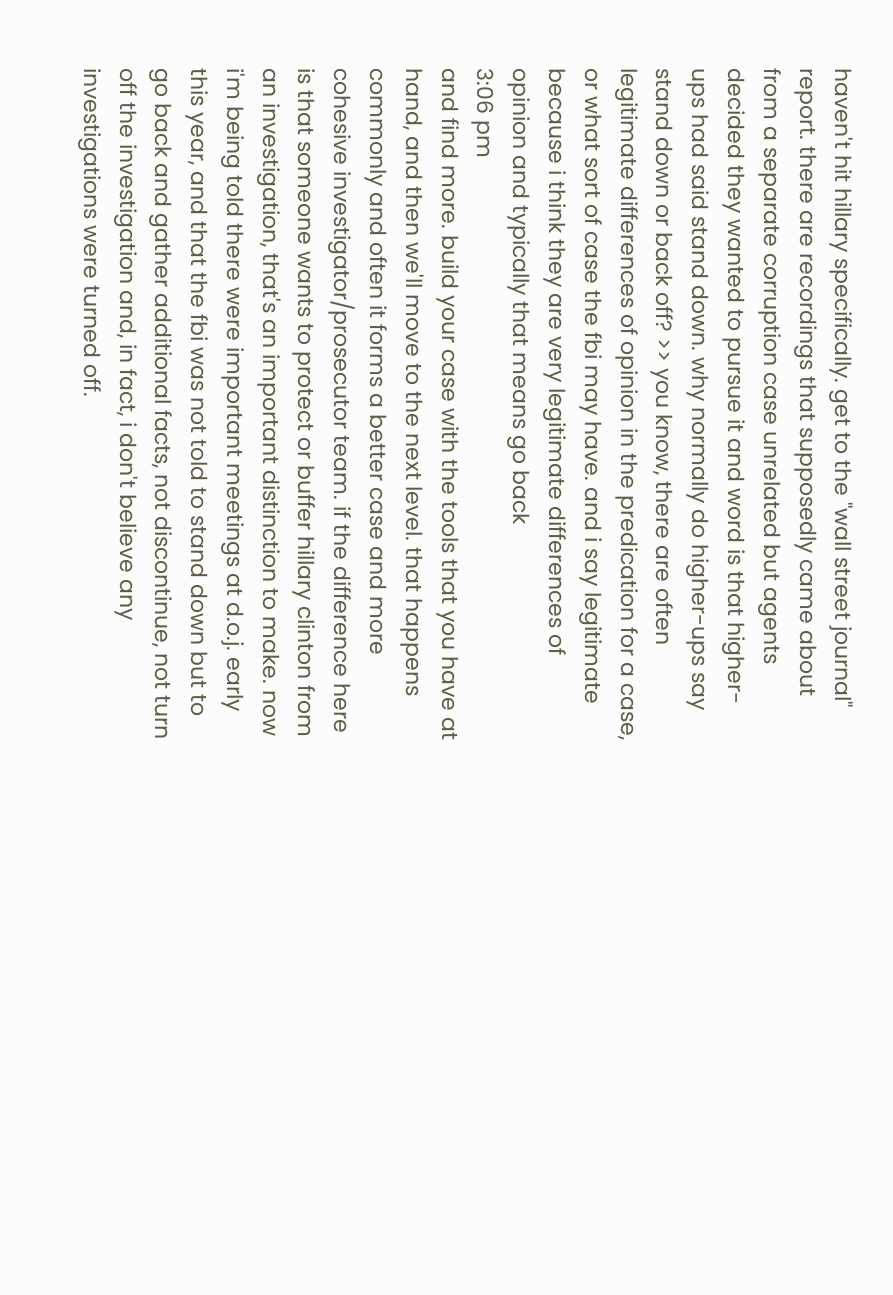haven't hit hillary specifically. get to the "wall street journal" report. there are recordings that supposedly came about from a separate corruption case unrelated but agents decided they wanted to pursue it and word is that higher-ups had said stand down. why normally do higher-ups say stand down or back off? >> you know, there are often legitimate differences of opinion in the predication for a case, or what sort of case the fbi may have. and i say legitimate because i think they are very legitimate differences of opinion and typically that means go back
3:06 pm
and find more. build your case with the tools that you have at hand, and then we'll move to the next level. that happens commonly and often it forms a better case and more cohesive investigator/prosecutor team. if the difference here is that someone wants to protect or buffer hillary clinton from an investigation, that's an important distinction to make. now i'm being told there were important meetings at d.o.j. early this year, and that the fbi was not told to stand down but to go back and gather additional facts, not discontinue, not turn off the investigation and, in fact, i don't believe any investigations were turned off.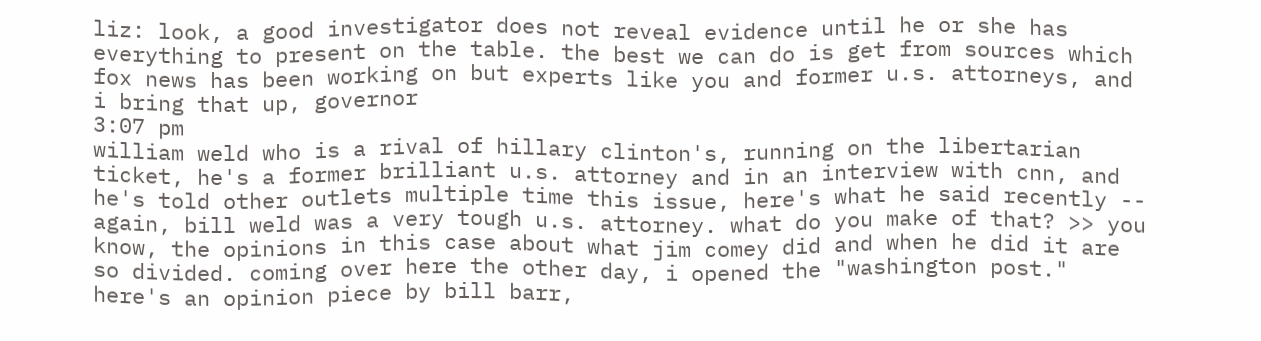liz: look, a good investigator does not reveal evidence until he or she has everything to present on the table. the best we can do is get from sources which fox news has been working on but experts like you and former u.s. attorneys, and i bring that up, governor
3:07 pm
william weld who is a rival of hillary clinton's, running on the libertarian ticket, he's a former brilliant u.s. attorney and in an interview with cnn, and he's told other outlets multiple time this issue, here's what he said recently -- again, bill weld was a very tough u.s. attorney. what do you make of that? >> you know, the opinions in this case about what jim comey did and when he did it are so divided. coming over here the other day, i opened the "washington post." here's an opinion piece by bill barr,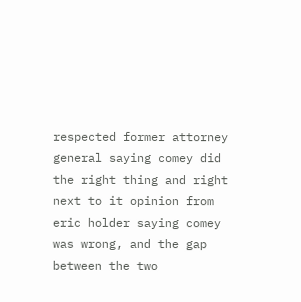respected former attorney general saying comey did the right thing and right next to it opinion from eric holder saying comey was wrong, and the gap between the two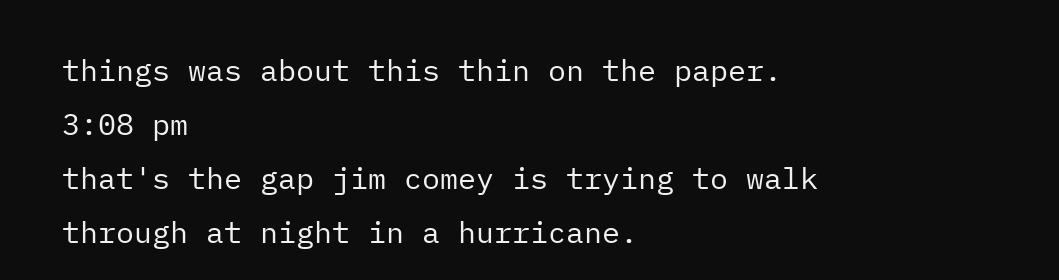things was about this thin on the paper.
3:08 pm
that's the gap jim comey is trying to walk through at night in a hurricane.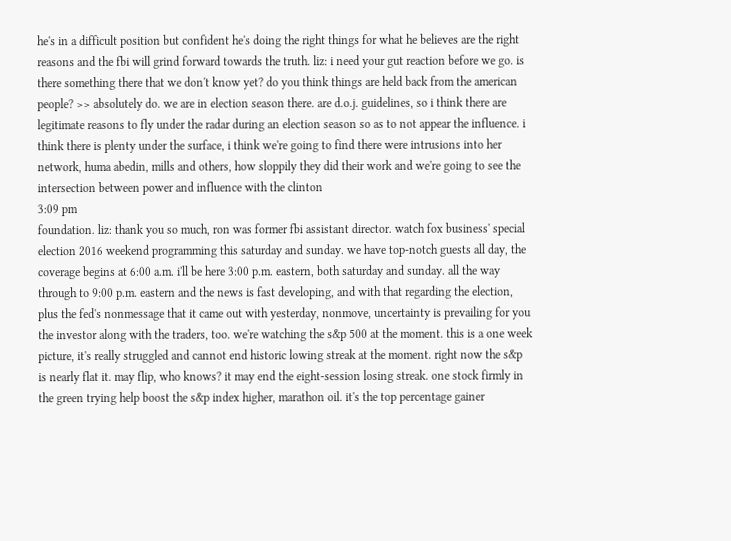he's in a difficult position but confident he's doing the right things for what he believes are the right reasons and the fbi will grind forward towards the truth. liz: i need your gut reaction before we go. is there something there that we don't know yet? do you think things are held back from the american people? >> absolutely do. we are in election season there. are d.o.j. guidelines, so i think there are legitimate reasons to fly under the radar during an election season so as to not appear the influence. i think there is plenty under the surface, i think we're going to find there were intrusions into her network, huma abedin, mills and others, how sloppily they did their work and we're going to see the intersection between power and influence with the clinton
3:09 pm
foundation. liz: thank you so much, ron was former fbi assistant director. watch fox business' special election 2016 weekend programming this saturday and sunday. we have top-notch guests all day, the coverage begins at 6:00 a.m. i'll be here 3:00 p.m. eastern, both saturday and sunday. all the way through to 9:00 p.m. eastern and the news is fast developing, and with that regarding the election, plus the fed's nonmessage that it came out with yesterday, nonmove, uncertainty is prevailing for you the investor along with the traders, too. we're watching the s&p 500 at the moment. this is a one week picture, it's really struggled and cannot end historic lowing streak at the moment. right now the s&p is nearly flat it. may flip, who knows? it may end the eight-session losing streak. one stock firmly in the green trying help boost the s&p index higher, marathon oil. it's the top percentage gainer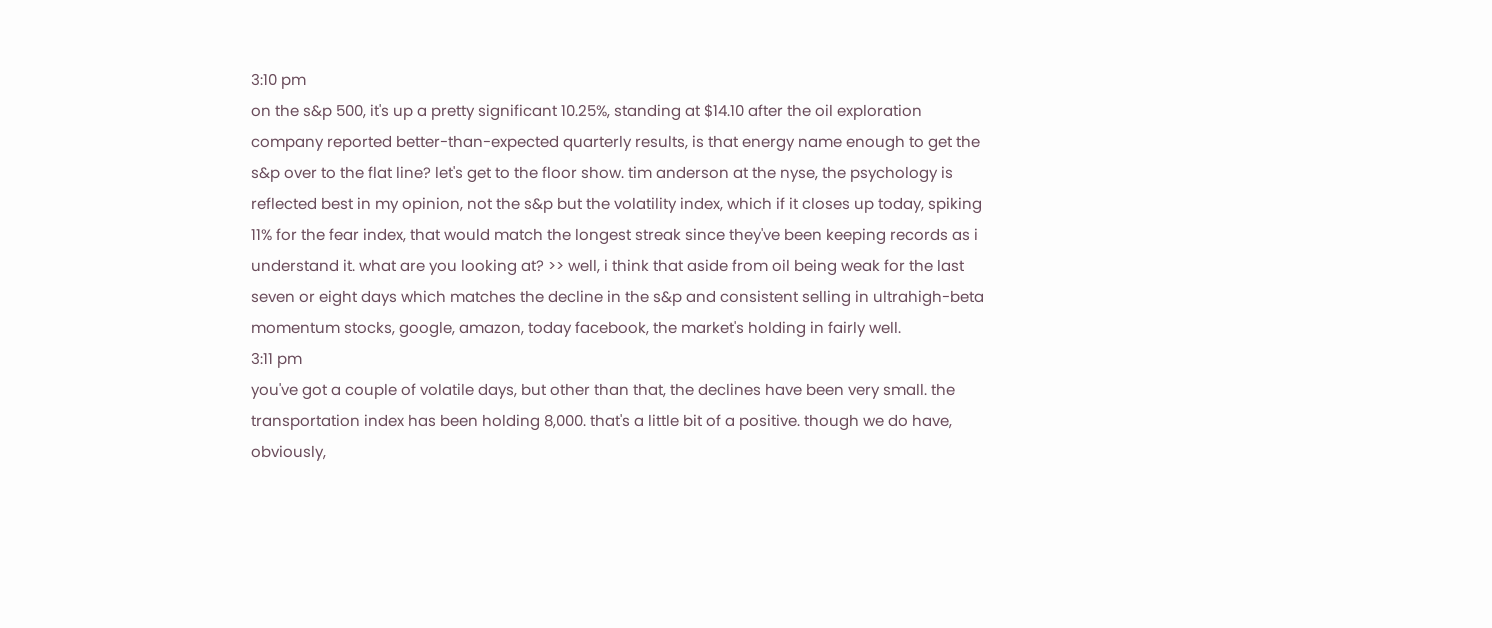3:10 pm
on the s&p 500, it's up a pretty significant 10.25%, standing at $14.10 after the oil exploration company reported better-than-expected quarterly results, is that energy name enough to get the s&p over to the flat line? let's get to the floor show. tim anderson at the nyse, the psychology is reflected best in my opinion, not the s&p but the volatility index, which if it closes up today, spiking 11% for the fear index, that would match the longest streak since they've been keeping records as i understand it. what are you looking at? >> well, i think that aside from oil being weak for the last seven or eight days which matches the decline in the s&p and consistent selling in ultrahigh-beta momentum stocks, google, amazon, today facebook, the market's holding in fairly well.
3:11 pm
you've got a couple of volatile days, but other than that, the declines have been very small. the transportation index has been holding 8,000. that's a little bit of a positive. though we do have, obviously,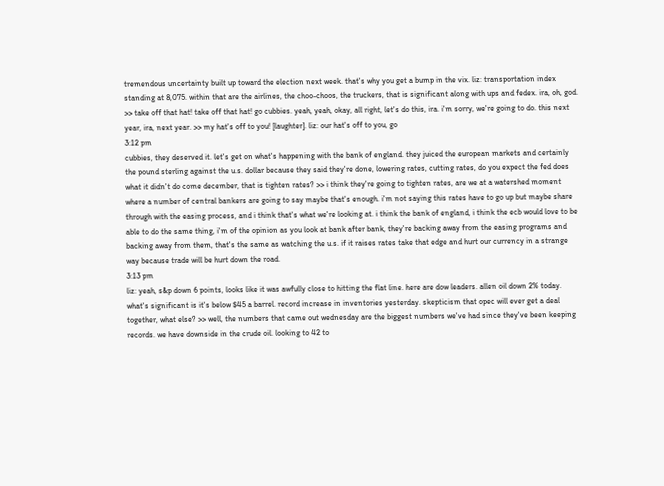tremendous uncertainty built up toward the election next week. that's why you get a bump in the vix. liz: transportation index standing at 8,075. within that are the airlines, the choo-choos, the truckers, that is significant along with ups and fedex. ira, oh, god. >> take off that hat! take off that hat! go cubbies. yeah, yeah, okay, all right, let's do this, ira. i'm sorry, we're going to do. this next year, ira, next year. >> my hat's off to you! [laughter]. liz: our hat's off to you, go
3:12 pm
cubbies, they deserved it. let's get on what's happening with the bank of england. they juiced the european markets and certainly the pound sterling against the u.s. dollar because they said they're done, lowering rates, cutting rates, do you expect the fed does what it didn't do come december, that is tighten rates? >> i think they're going to tighten rates, are we at a watershed moment where a number of central bankers are going to say maybe that's enough. i'm not saying this rates have to go up but maybe share through with the easing process, and i think that's what we're looking at. i think the bank of england, i think the ecb would love to be able to do the same thing, i'm of the opinion as you look at bank after bank, they're backing away from the easing programs and backing away from them, that's the same as watching the u.s. if it raises rates take that edge and hurt our currency in a strange way because trade will be hurt down the road.
3:13 pm
liz: yeah, s&p down 6 points, looks like it was awfully close to hitting the flat line. here are dow leaders. allen oil down 2% today. what's significant is it's below $45 a barrel. record increase in inventories yesterday. skepticism that opec will ever get a deal together, what else? >> well, the numbers that came out wednesday are the biggest numbers we've had since they've been keeping records. we have downside in the crude oil. looking to 42 to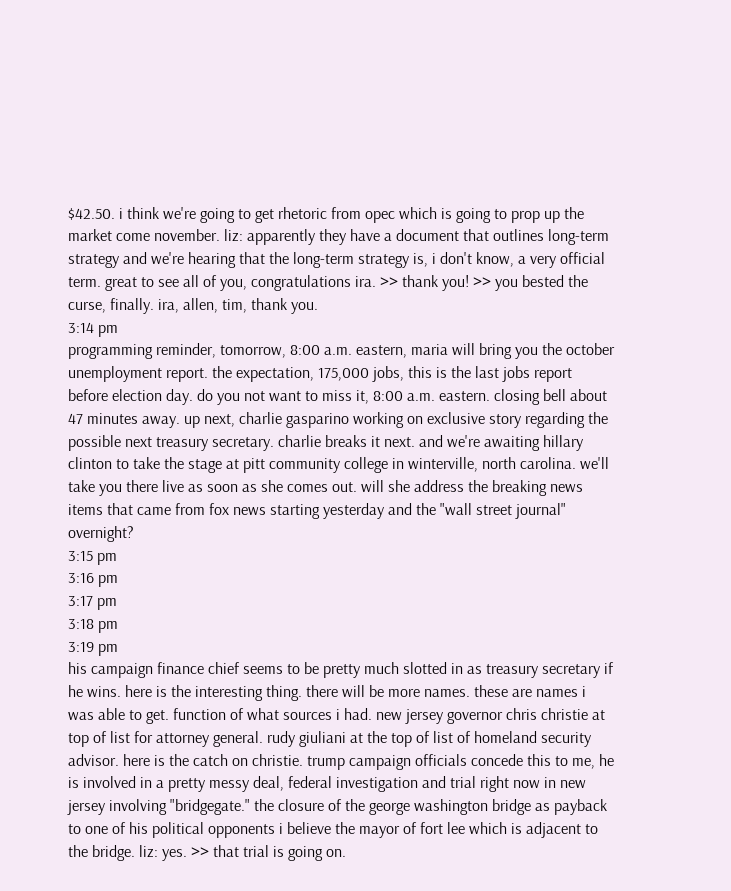$42.50. i think we're going to get rhetoric from opec which is going to prop up the market come november. liz: apparently they have a document that outlines long-term strategy and we're hearing that the long-term strategy is, i don't know, a very official term. great to see all of you, congratulations ira. >> thank you! >> you bested the curse, finally. ira, allen, tim, thank you.
3:14 pm
programming reminder, tomorrow, 8:00 a.m. eastern, maria will bring you the october unemployment report. the expectation, 175,000 jobs, this is the last jobs report before election day. do you not want to miss it, 8:00 a.m. eastern. closing bell about 47 minutes away. up next, charlie gasparino working on exclusive story regarding the possible next treasury secretary. charlie breaks it next. and we're awaiting hillary clinton to take the stage at pitt community college in winterville, north carolina. we'll take you there live as soon as she comes out. will she address the breaking news items that came from fox news starting yesterday and the "wall street journal" overnight?
3:15 pm
3:16 pm
3:17 pm
3:18 pm
3:19 pm
his campaign finance chief seems to be pretty much slotted in as treasury secretary if he wins. here is the interesting thing. there will be more names. these are names i was able to get. function of what sources i had. new jersey governor chris christie at top of list for attorney general. rudy giuliani at the top of list of homeland security advisor. here is the catch on christie. trump campaign officials concede this to me, he is involved in a pretty messy deal, federal investigation and trial right now in new jersey involving "bridgegate." the closure of the george washington bridge as payback to one of his political opponents i believe the mayor of fort lee which is adjacent to the bridge. liz: yes. >> that trial is going on.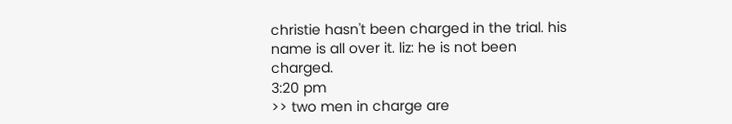christie hasn't been charged in the trial. his name is all over it. liz: he is not been charged.
3:20 pm
>> two men in charge are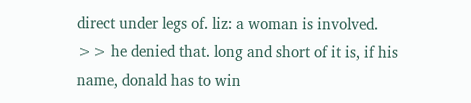direct under legs of. liz: a woman is involved. >> he denied that. long and short of it is, if his name, donald has to win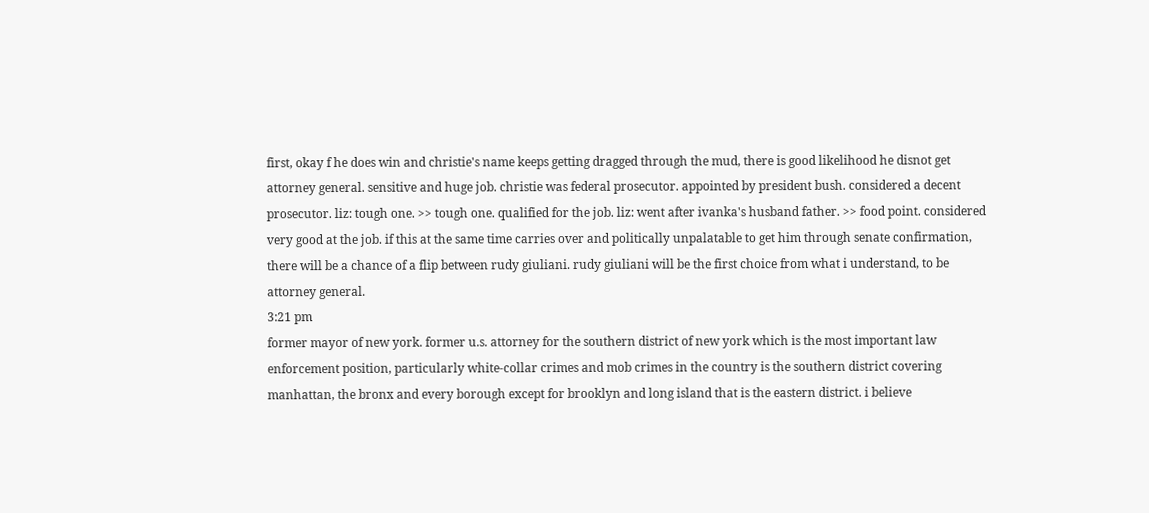first, okay f he does win and christie's name keeps getting dragged through the mud, there is good likelihood he disnot get attorney general. sensitive and huge job. christie was federal prosecutor. appointed by president bush. considered a decent prosecutor. liz: tough one. >> tough one. qualified for the job. liz: went after ivanka's husband father. >> food point. considered very good at the job. if this at the same time carries over and politically unpalatable to get him through senate confirmation, there will be a chance of a flip between rudy giuliani. rudy giuliani will be the first choice from what i understand, to be attorney general.
3:21 pm
former mayor of new york. former u.s. attorney for the southern district of new york which is the most important law enforcement position, particularly white-collar crimes and mob crimes in the country is the southern district covering manhattan, the bronx and every borough except for brooklyn and long island that is the eastern district. i believe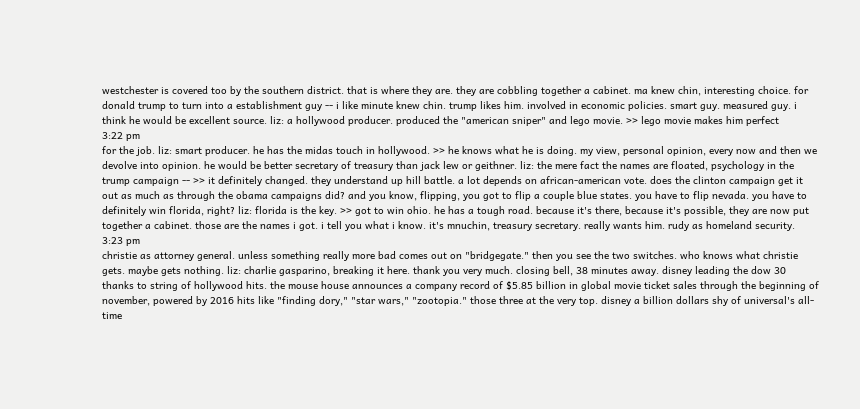westchester is covered too by the southern district. that is where they are. they are cobbling together a cabinet. ma knew chin, interesting choice. for donald trump to turn into a establishment guy -- i like minute knew chin. trump likes him. involved in economic policies. smart guy. measured guy. i think he would be excellent source. liz: a hollywood producer. produced the "american sniper" and lego movie. >> lego movie makes him perfect
3:22 pm
for the job. liz: smart producer. he has the midas touch in hollywood. >> he knows what he is doing. my view, personal opinion, every now and then we devolve into opinion. he would be better secretary of treasury than jack lew or geithner. liz: the mere fact the names are floated, psychology in the trump campaign -- >> it definitely changed. they understand up hill battle. a lot depends on african-american vote. does the clinton campaign get it out as much as through the obama campaigns did? and you know, flipping, you got to flip a couple blue states. you have to flip nevada. you have to definitely win florida, right? liz: florida is the key. >> got to win ohio. he has a tough road. because it's there, because it's possible, they are now put together a cabinet. those are the names i got. i tell you what i know. it's mnuchin, treasury secretary. really wants him. rudy as homeland security.
3:23 pm
christie as attorney general. unless something really more bad comes out on "bridgegate." then you see the two switches. who knows what christie gets. maybe gets nothing. liz: charlie gasparino, breaking it here. thank you very much. closing bell, 38 minutes away. disney leading the dow 30 thanks to string of hollywood hits. the mouse house announces a company record of $5.85 billion in global movie ticket sales through the beginning of november, powered by 2016 hits like "finding dory," "star wars," "zootopia." those three at the very top. disney a billion dollars shy of universal's all-time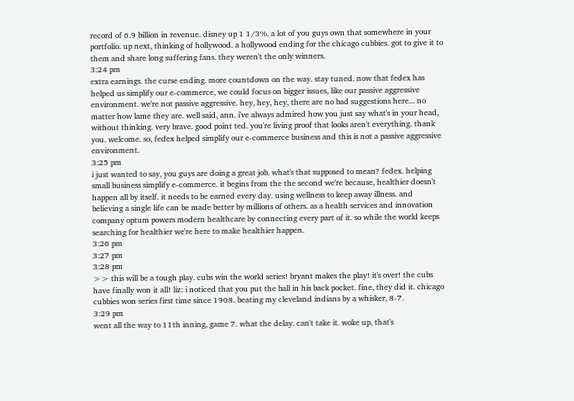record of 6.9 billion in revenue. disney up 1 1/3%. a lot of you guys own that somewhere in your portfolio. up next, thinking of hollywood. a hollywood ending for the chicago cubbies. got to give it to them and share long suffering fans. they weren't the only winners.
3:24 pm
extra earnings. the curse ending. more countdown on the way. stay tuned. now that fedex has helped us simplify our e-commerce, we could focus on bigger issues, like our passive aggressive environment. we're not passive aggressive. hey, hey, hey, there are no bad suggestions here... no matter how lame they are. well said, ann. i've always admired how you just say what's in your head, without thinking. very brave. good point ted. you're living proof that looks aren't everything. thank you. welcome. so, fedex helped simplify our e-commerce business and this is not a passive aggressive environment.
3:25 pm
i just wanted to say, you guys are doing a great job. what's that supposed to mean? fedex. helping small business simplify e-commerce. it begins from the the second we're because, healthier doesn't happen all by itself. it needs to be earned every day. using wellness to keep away illness. and believing a single life can be made better by millions of others. as a health services and innovation company optum powers modern healthcare by connecting every part of it. so while the world keeps searching for healthier we're here to make healthier happen.
3:26 pm
3:27 pm
3:28 pm
>> this will be a tough play. cubs win the world series! bryant makes the play! it's over! the cubs have finally won it all! liz: i noticed that you put the ball in his back pocket. fine, they did it. chicago cubbies won series first time since 1908. beating my cleveland indians by a whisker, 8-7.
3:29 pm
went all the way to 11th inning, game 7. what the delay. can't take it. woke up, that's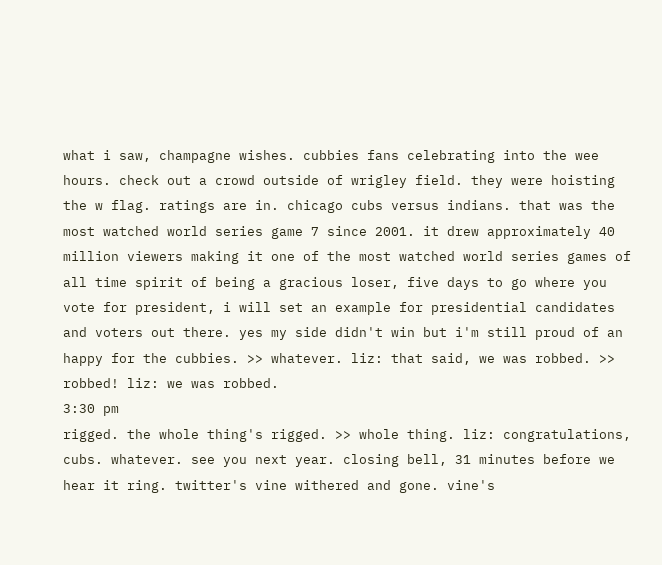what i saw, champagne wishes. cubbies fans celebrating into the wee hours. check out a crowd outside of wrigley field. they were hoisting the w flag. ratings are in. chicago cubs versus indians. that was the most watched world series game 7 since 2001. it drew approximately 40 million viewers making it one of the most watched world series games of all time spirit of being a gracious loser, five days to go where you vote for president, i will set an example for presidential candidates and voters out there. yes my side didn't win but i'm still proud of an happy for the cubbies. >> whatever. liz: that said, we was robbed. >> robbed! liz: we was robbed.
3:30 pm
rigged. the whole thing's rigged. >> whole thing. liz: congratulations, cubs. whatever. see you next year. closing bell, 31 minutes before we hear it ring. twitter's vine withered and gone. vine's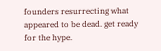founders resurrecting what appeared to be dead. get ready for the hype.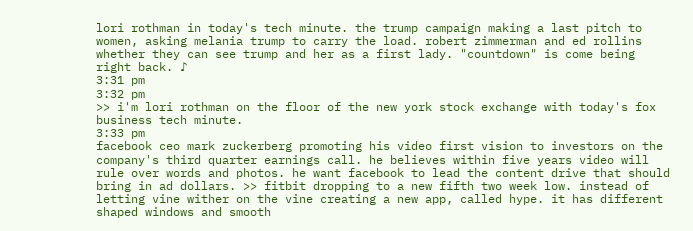lori rothman in today's tech minute. the trump campaign making a last pitch to women, asking melania trump to carry the load. robert zimmerman and ed rollins whether they can see trump and her as a first lady. "countdown" is come being right back. ♪
3:31 pm
3:32 pm
>> i'm lori rothman on the floor of the new york stock exchange with today's fox business tech minute.
3:33 pm
facebook ceo mark zuckerberg promoting his video first vision to investors on the company's third quarter earnings call. he believes within five years video will rule over words and photos. he want facebook to lead the content drive that should bring in ad dollars. >> fitbit dropping to a new fifth two week low. instead of letting vine wither on the vine creating a new app, called hype. it has different shaped windows and smooth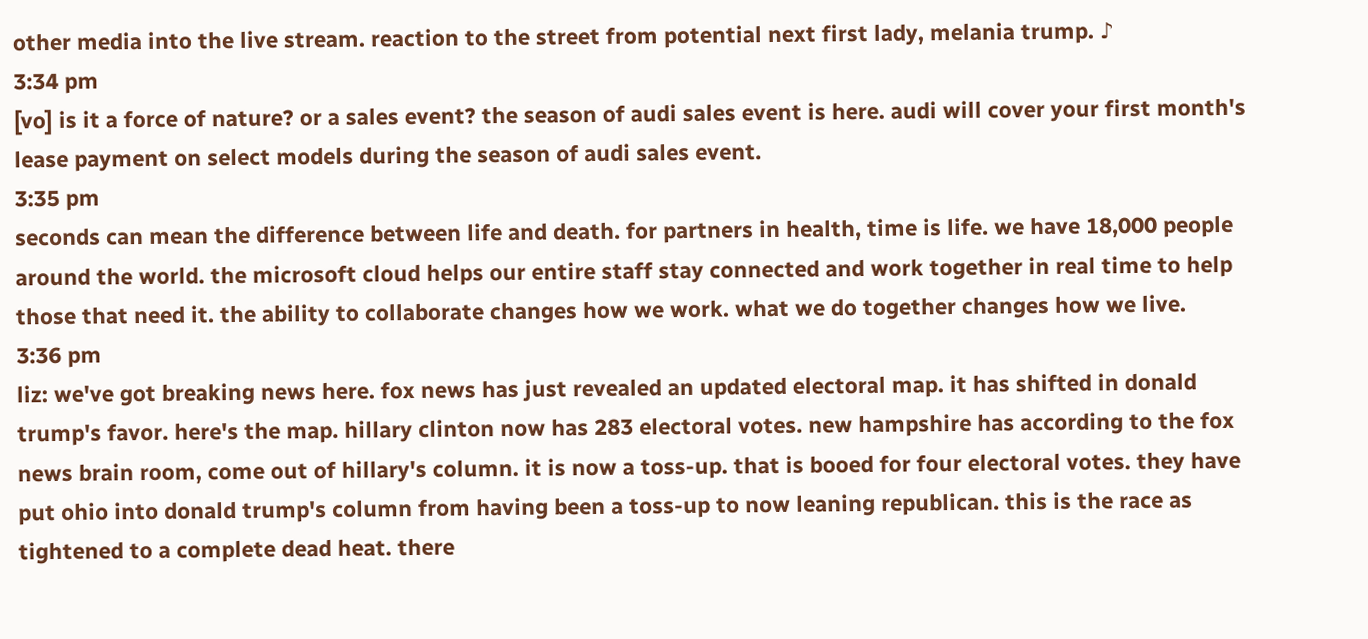other media into the live stream. reaction to the street from potential next first lady, melania trump. ♪
3:34 pm
[vo] is it a force of nature? or a sales event? the season of audi sales event is here. audi will cover your first month's lease payment on select models during the season of audi sales event.
3:35 pm
seconds can mean the difference between life and death. for partners in health, time is life. we have 18,000 people around the world. the microsoft cloud helps our entire staff stay connected and work together in real time to help those that need it. the ability to collaborate changes how we work. what we do together changes how we live.
3:36 pm
liz: we've got breaking news here. fox news has just revealed an updated electoral map. it has shifted in donald trump's favor. here's the map. hillary clinton now has 283 electoral votes. new hampshire has according to the fox news brain room, come out of hillary's column. it is now a toss-up. that is booed for four electoral votes. they have put ohio into donald trump's column from having been a toss-up to now leaning republican. this is the race as tightened to a complete dead heat. there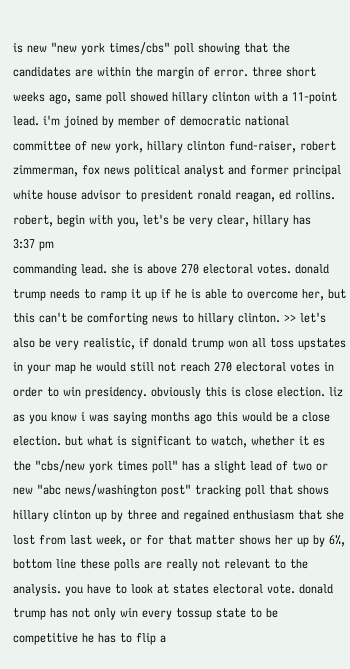is new "new york times/cbs" poll showing that the candidates are within the margin of error. three short weeks ago, same poll showed hillary clinton with a 11-point lead. i'm joined by member of democratic national committee of new york, hillary clinton fund-raiser, robert zimmerman, fox news political analyst and former principal white house advisor to president ronald reagan, ed rollins. robert, begin with you, let's be very clear, hillary has
3:37 pm
commanding lead. she is above 270 electoral votes. donald trump needs to ramp it up if he is able to overcome her, but this can't be comforting news to hillary clinton. >> let's also be very realistic, if donald trump won all toss upstates in your map he would still not reach 270 electoral votes in order to win presidency. obviously this is close election. liz as you know i was saying months ago this would be a close election. but what is significant to watch, whether it es the "cbs/new york times poll" has a slight lead of two or new "abc news/washington post" tracking poll that shows hillary clinton up by three and regained enthusiasm that she lost from last week, or for that matter shows her up by 6%, bottom line these polls are really not relevant to the analysis. you have to look at states electoral vote. donald trump has not only win every tossup state to be competitive he has to flip a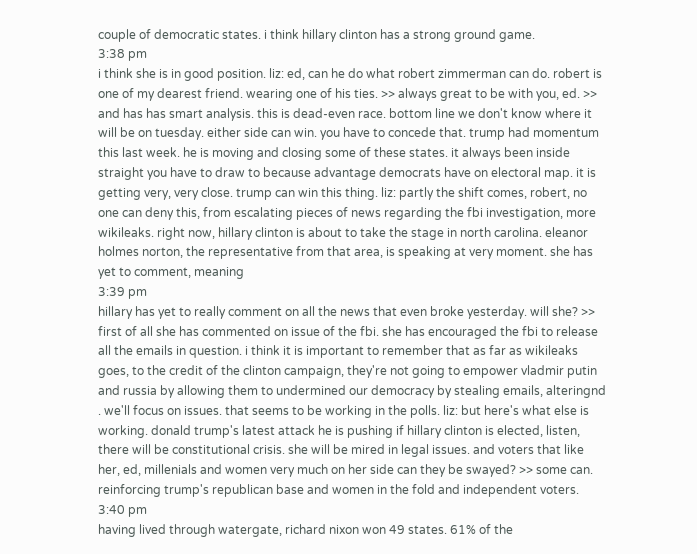couple of democratic states. i think hillary clinton has a strong ground game.
3:38 pm
i think she is in good position. liz: ed, can he do what robert zimmerman can do. robert is one of my dearest friend. wearing one of his ties. >> always great to be with you, ed. >> and has has smart analysis. this is dead-even race. bottom line we don't know where it will be on tuesday. either side can win. you have to concede that. trump had momentum this last week. he is moving and closing some of these states. it always been inside straight you have to draw to because advantage democrats have on electoral map. it is getting very, very close. trump can win this thing. liz: partly the shift comes, robert, no one can deny this, from escalating pieces of news regarding the fbi investigation, more wikileaks. right now, hillary clinton is about to take the stage in north carolina. eleanor holmes norton, the representative from that area, is speaking at very moment. she has yet to comment, meaning
3:39 pm
hillary has yet to really comment on all the news that even broke yesterday. will she? >> first of all she has commented on issue of the fbi. she has encouraged the fbi to release all the emails in question. i think it is important to remember that as far as wikileaks goes, to the credit of the clinton campaign, they're not going to empower vladmir putin and russia by allowing them to undermined our democracy by stealing emails, alteringnd . we'll focus on issues. that seems to be working in the polls. liz: but here's what else is working. donald trump's latest attack he is pushing if hillary clinton is elected, listen, there will be constitutional crisis. she will be mired in legal issues. and voters that like her, ed, millenials and women very much on her side can they be swayed? >> some can. reinforcing trump's republican base and women in the fold and independent voters.
3:40 pm
having lived through watergate, richard nixon won 49 states. 61% of the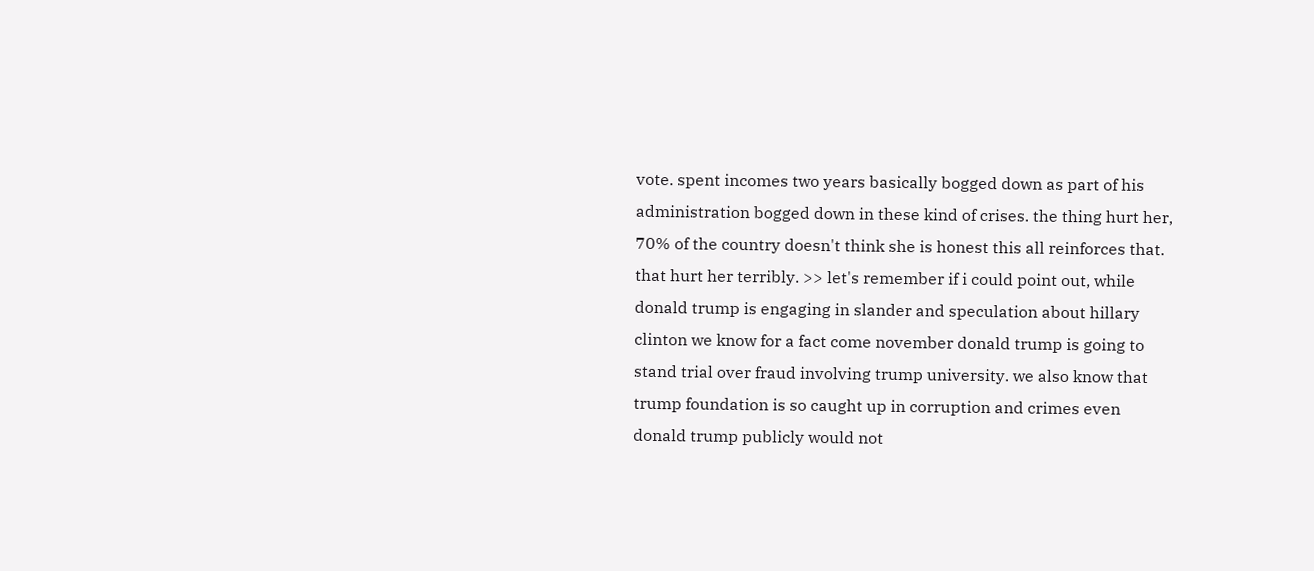vote. spent incomes two years basically bogged down as part of his administration bogged down in these kind of crises. the thing hurt her, 70% of the country doesn't think she is honest this all reinforces that. that hurt her terribly. >> let's remember if i could point out, while donald trump is engaging in slander and speculation about hillary clinton we know for a fact come november donald trump is going to stand trial over fraud involving trump university. we also know that trump foundation is so caught up in corruption and crimes even donald trump publicly would not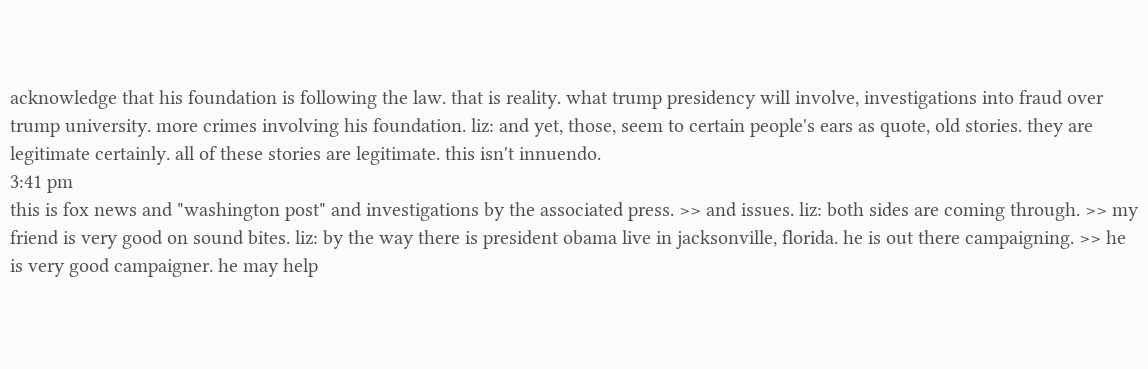acknowledge that his foundation is following the law. that is reality. what trump presidency will involve, investigations into fraud over trump university. more crimes involving his foundation. liz: and yet, those, seem to certain people's ears as quote, old stories. they are legitimate certainly. all of these stories are legitimate. this isn't innuendo.
3:41 pm
this is fox news and "washington post" and investigations by the associated press. >> and issues. liz: both sides are coming through. >> my friend is very good on sound bites. liz: by the way there is president obama live in jacksonville, florida. he is out there campaigning. >> he is very good campaigner. he may help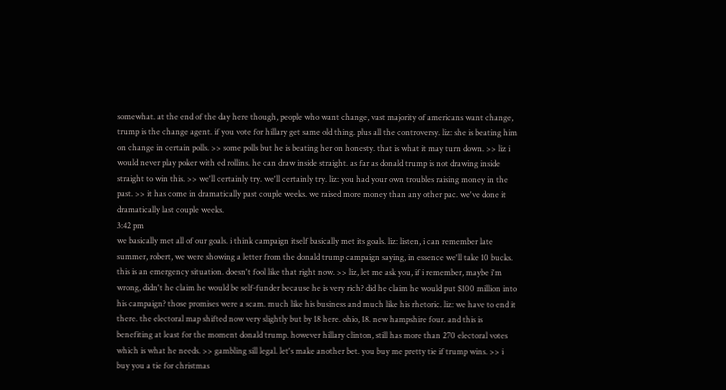somewhat. at the end of the day here though, people who want change, vast majority of americans want change, trump is the change agent. if you vote for hillary get same old thing. plus all the controversy. liz: she is beating him on change in certain polls. >> some polls but he is beating her on honesty. that is what it may turn down. >> liz i would never play poker with ed rollins. he can draw inside straight. as far as donald trump is not drawing inside straight to win this. >> we'll certainly try. we'll certainly try. liz: you had your own troubles raising money in the past. >> it has come in dramatically past couple weeks. we raised more money than any other pac. we've done it dramatically last couple weeks.
3:42 pm
we basically met all of our goals. i think campaign itself basically met its goals. liz: listen, i can remember late summer, robert, we were showing a letter from the donald trump campaign saying, in essence we'll take 10 bucks. this is an emergency situation. doesn't fool like that right now. >> liz, let me ask you, if i remember, maybe i'm wrong, didn't he claim he would be self-funder because he is very rich? did he claim he would put $100 million into his campaign? those promises were a scam. much like his business and much like his rhetoric. liz: we have to end it there. the electoral map shifted now very slightly but by 18 here. ohio, 18. new hampshire four. and this is benefiting at least for the moment donald trump. however hillary clinton, still has more than 270 electoral votes which is what he needs. >> gambling sill legal. let's make another bet. you buy me pretty tie if trump wins. >> i buy you a tie for christmas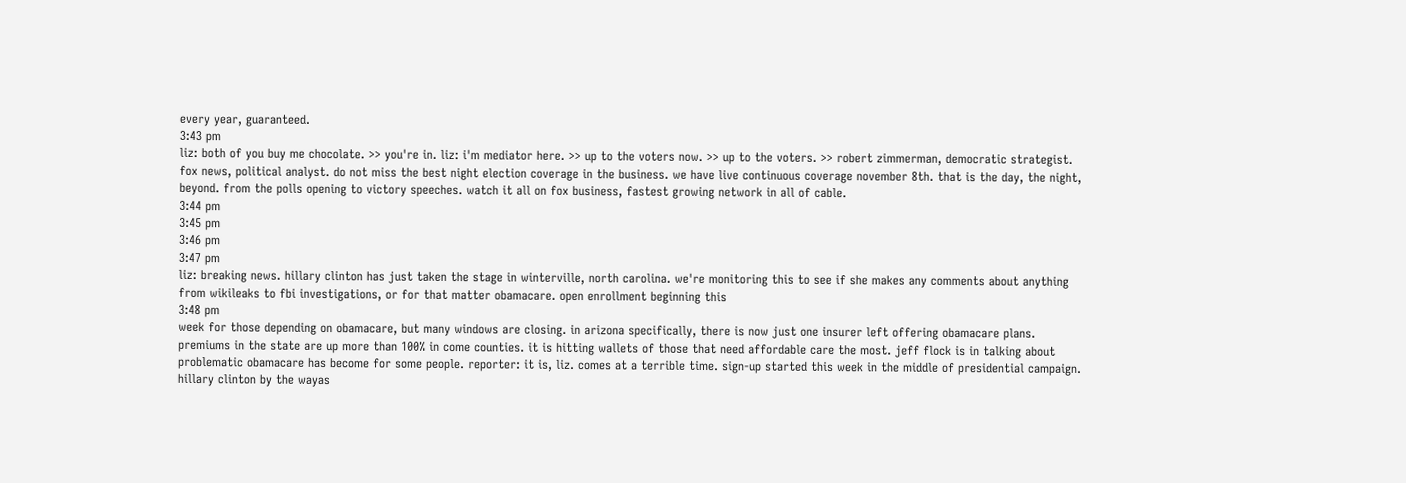every year, guaranteed.
3:43 pm
liz: both of you buy me chocolate. >> you're in. liz: i'm mediator here. >> up to the voters now. >> up to the voters. >> robert zimmerman, democratic strategist. fox news, political analyst. do not miss the best night election coverage in the business. we have live continuous coverage november 8th. that is the day, the night, beyond. from the polls opening to victory speeches. watch it all on fox business, fastest growing network in all of cable.
3:44 pm
3:45 pm
3:46 pm
3:47 pm
liz: breaking news. hillary clinton has just taken the stage in winterville, north carolina. we're monitoring this to see if she makes any comments about anything from wikileaks to fbi investigations, or for that matter obamacare. open enrollment beginning this
3:48 pm
week for those depending on obamacare, but many windows are closing. in arizona specifically, there is now just one insurer left offering obamacare plans. premiums in the state are up more than 100% in come counties. it is hitting wallets of those that need affordable care the most. jeff flock is in talking about problematic obamacare has become for some people. reporter: it is, liz. comes at a terrible time. sign-up started this week in the middle of presidential campaign. hillary clinton by the wayas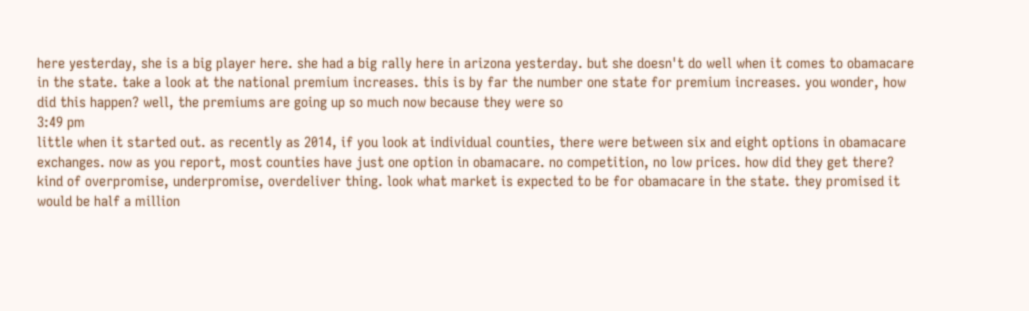here yesterday, she is a big player here. she had a big rally here in arizona yesterday. but she doesn't do well when it comes to obamacare in the state. take a look at the national premium increases. this is by far the number one state for premium increases. you wonder, how did this happen? well, the premiums are going up so much now because they were so
3:49 pm
little when it started out. as recently as 2014, if you look at individual counties, there were between six and eight options in obamacare exchanges. now as you report, most counties have just one option in obamacare. no competition, no low prices. how did they get there? kind of overpromise, underpromise, overdeliver thing. look what market is expected to be for obamacare in the state. they promised it would be half a million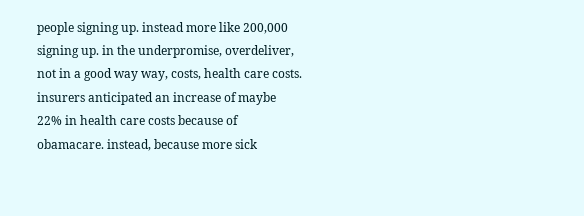people signing up. instead more like 200,000 signing up. in the underpromise, overdeliver, not in a good way way, costs, health care costs. insurers anticipated an increase of maybe 22% in health care costs because of obamacare. instead, because more sick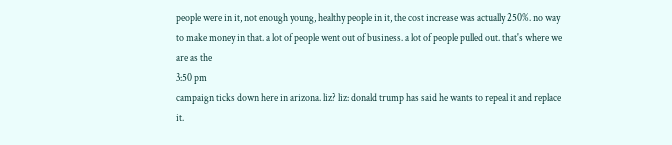people were in it, not enough young, healthy people in it, the cost increase was actually 250%. no way to make money in that. a lot of people went out of business. a lot of people pulled out. that's where we are as the
3:50 pm
campaign ticks down here in arizona. liz? liz: donald trump has said he wants to repeal it and replace it.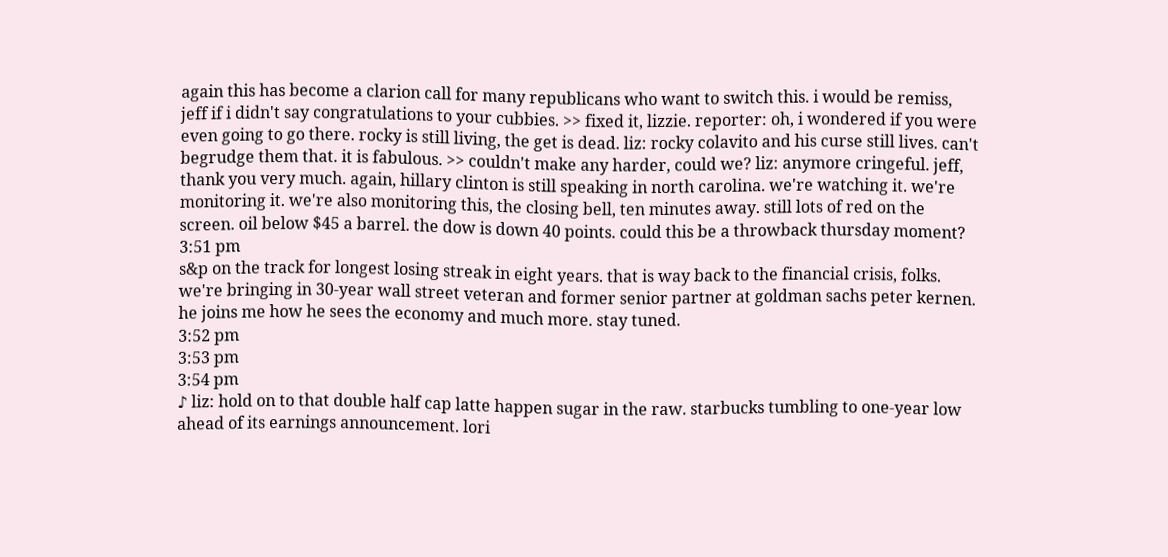again this has become a clarion call for many republicans who want to switch this. i would be remiss, jeff if i didn't say congratulations to your cubbies. >> fixed it, lizzie. reporter: oh, i wondered if you were even going to go there. rocky is still living, the get is dead. liz: rocky colavito and his curse still lives. can't begrudge them that. it is fabulous. >> couldn't make any harder, could we? liz: anymore cringeful. jeff, thank you very much. again, hillary clinton is still speaking in north carolina. we're watching it. we're monitoring it. we're also monitoring this, the closing bell, ten minutes away. still lots of red on the screen. oil below $45 a barrel. the dow is down 40 points. could this be a throwback thursday moment?
3:51 pm
s&p on the track for longest losing streak in eight years. that is way back to the financial crisis, folks. we're bringing in 30-year wall street veteran and former senior partner at goldman sachs peter kernen. he joins me how he sees the economy and much more. stay tuned.
3:52 pm
3:53 pm
3:54 pm
♪ liz: hold on to that double half cap latte happen sugar in the raw. starbucks tumbling to one-year low ahead of its earnings announcement. lori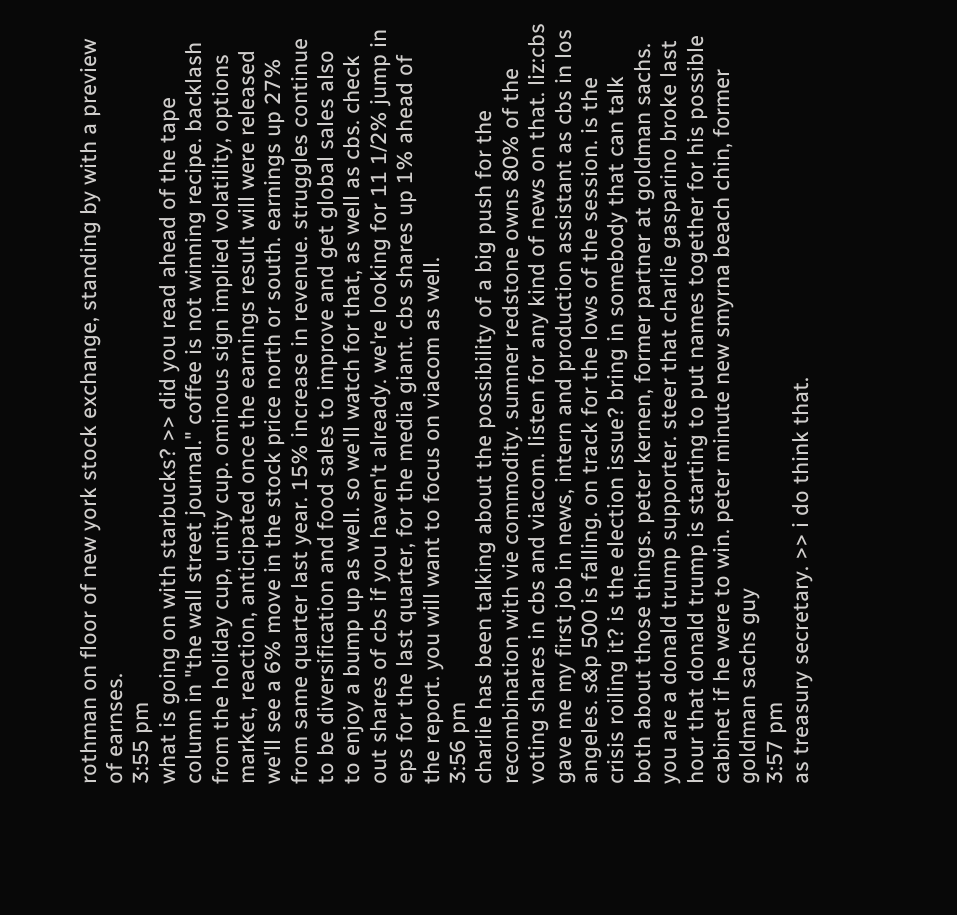rothman on floor of new york stock exchange, standing by with a preview of earnses.
3:55 pm
what is going on with starbucks? >> did you read ahead of the tape column in "the wall street journal." coffee is not winning recipe. backlash from the holiday cup, unity cup. ominous sign implied volatility, options market, reaction, anticipated once the earnings result will were released we'll see a 6% move in the stock price north or south. earnings up 27% from same quarter last year. 15% increase in revenue. struggles continue to be diversification and food sales to improve and get global sales also to enjoy a bump up as well. so we'll watch for that, as well as cbs. check out shares of cbs if you haven't already. we're looking for 11 1/2% jump in eps for the last quarter, for the media giant. cbs shares up 1% ahead of the report. you will want to focus on viacom as well.
3:56 pm
charlie has been talking about the possibility of a big push for the recombination with vie commodity. sumner redstone owns 80% of the voting shares in cbs and viacom. listen for any kind of news on that. liz:cbs gave me my first job in news, intern and production assistant as cbs in los angeles. s&p 500 is falling. on track for the lows of the session. is the crisis roiling it? is the election issue? bring in somebody that can talk both about those things. peter kernen, former partner at goldman sachs. you are a donald trump supporter. steer that charlie gasparino broke last hour that donald trump is starting to put names together for his possible cabinet if he were to win. peter minute new smyrna beach chin, former goldman sachs guy
3:57 pm
as treasury secretary. >> i do think that.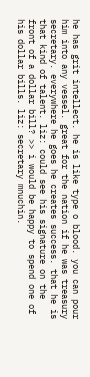he has grit intellect. he is like type o blood. you can pour him into any vessel. great for the nation if he was treasury secretary. everywhere he goes he creates success. that he is that kind of talent. liz: could see his signature on the front of a dollar bill? >> i would be happy to spend one of his dollar bills. liz: secretary mnuchin.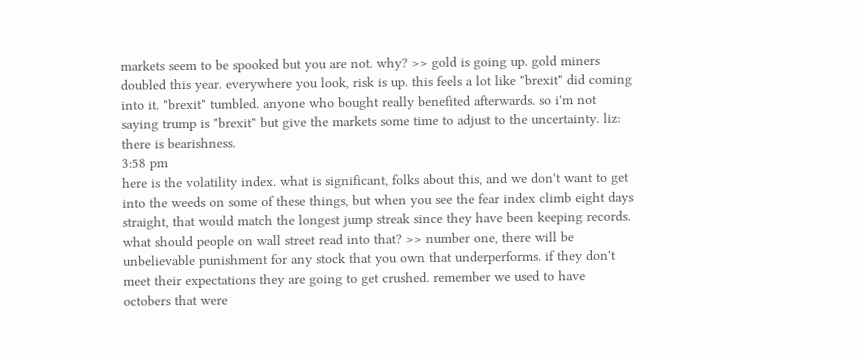markets seem to be spooked but you are not. why? >> gold is going up. gold miners doubled this year. everywhere you look, risk is up. this feels a lot like "brexit" did coming into it. "brexit" tumbled. anyone who bought really benefited afterwards. so i'm not saying trump is "brexit" but give the markets some time to adjust to the uncertainty. liz: there is bearishness.
3:58 pm
here is the volatility index. what is significant, folks about this, and we don't want to get into the weeds on some of these things, but when you see the fear index climb eight days straight, that would match the longest jump streak since they have been keeping records. what should people on wall street read into that? >> number one, there will be unbelievable punishment for any stock that you own that underperforms. if they don't meet their expectations they are going to get crushed. remember we used to have octobers that were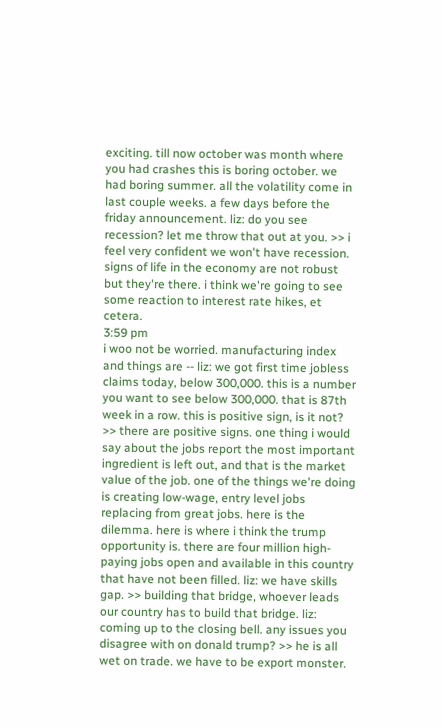exciting. till now october was month where you had crashes this is boring october. we had boring summer. all the volatility come in last couple weeks. a few days before the friday announcement. liz: do you see recession? let me throw that out at you. >> i feel very confident we won't have recession. signs of life in the economy are not robust but they're there. i think we're going to see some reaction to interest rate hikes, et cetera.
3:59 pm
i woo not be worried. manufacturing index and things are -- liz: we got first time jobless claims today, below 300,000. this is a number you want to see below 300,000. that is 87th week in a row. this is positive sign, is it not? >> there are positive signs. one thing i would say about the jobs report the most important ingredient is left out, and that is the market value of the job. one of the things we're doing is creating low-wage, entry level jobs replacing from great jobs. here is the dilemma. here is where i think the trump opportunity is. there are four million high-paying jobs open and available in this country that have not been filled. liz: we have skills gap. >> building that bridge, whoever leads our country has to build that bridge. liz: coming up to the closing bell. any issues you disagree with on donald trump? >> he is all wet on trade. we have to be export monster.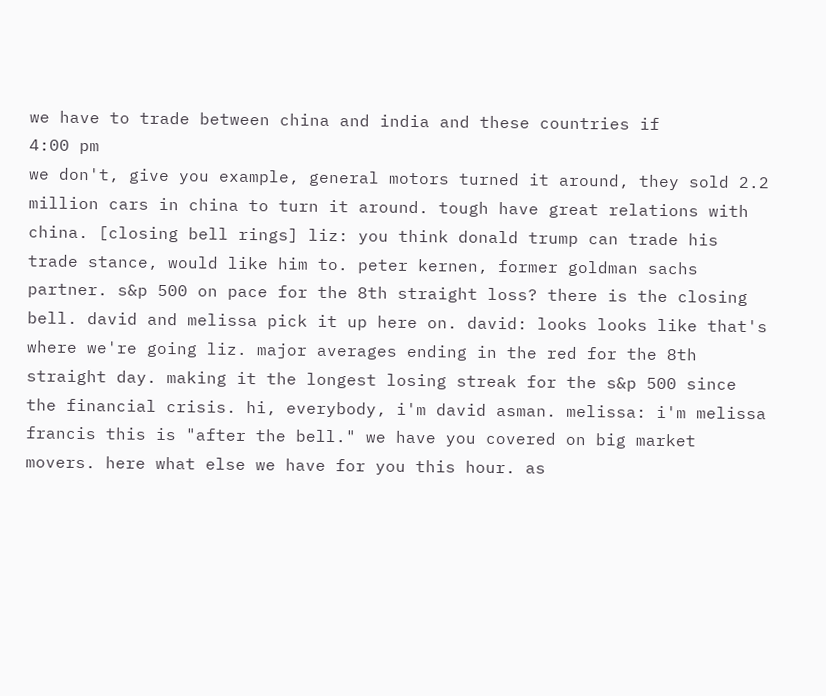we have to trade between china and india and these countries if
4:00 pm
we don't, give you example, general motors turned it around, they sold 2.2 million cars in china to turn it around. tough have great relations with china. [closing bell rings] liz: you think donald trump can trade his trade stance, would like him to. peter kernen, former goldman sachs partner. s&p 500 on pace for the 8th straight loss? there is the closing bell. david and melissa pick it up here on. david: looks looks like that's where we're going liz. major averages ending in the red for the 8th straight day. making it the longest losing streak for the s&p 500 since the financial crisis. hi, everybody, i'm david asman. melissa: i'm melissa francis this is "after the bell." we have you covered on big market movers. here what else we have for you this hour. as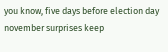you know, five days before election day november surprises keep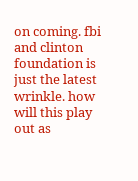on coming. fbi and clinton foundation is just the latest wrinkle. how will this play out as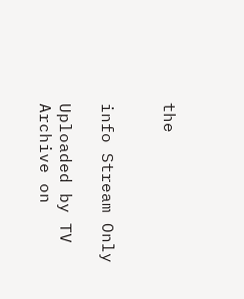the


info Stream Only

Uploaded by TV Archive on